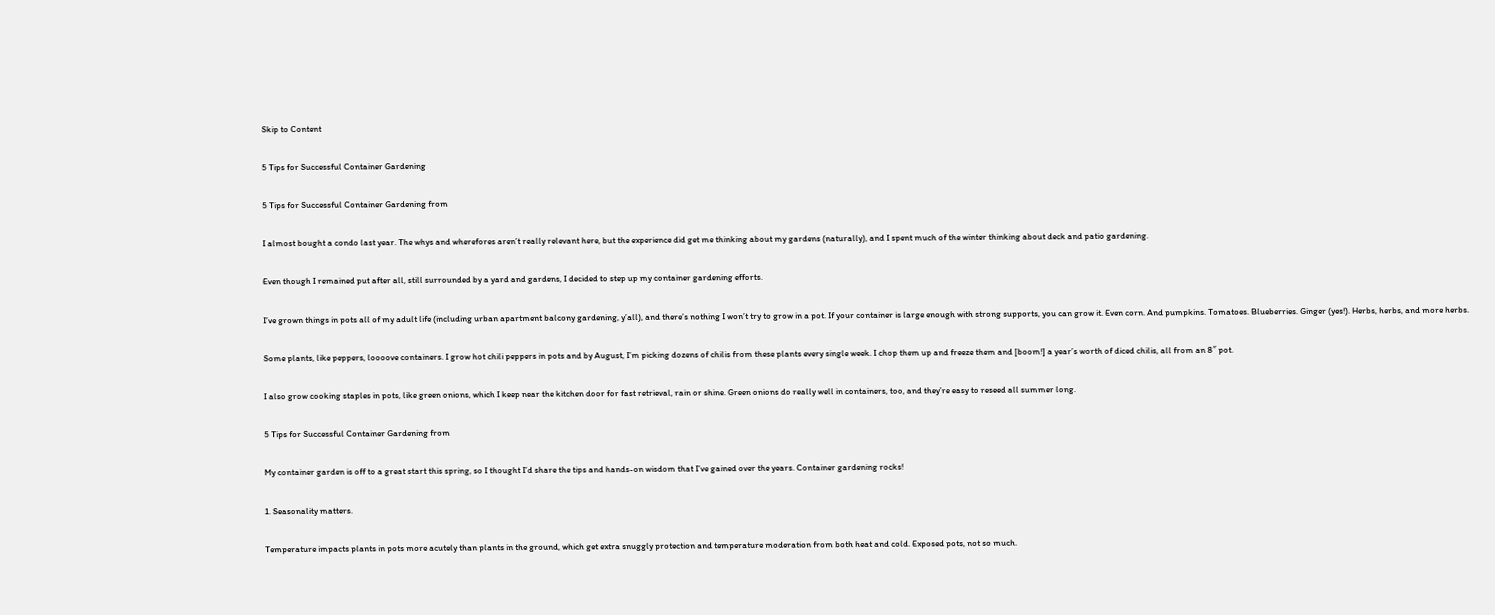Skip to Content

5 Tips for Successful Container Gardening

5 Tips for Successful Container Gardening from

I almost bought a condo last year. The whys and wherefores aren’t really relevant here, but the experience did get me thinking about my gardens (naturally), and I spent much of the winter thinking about deck and patio gardening.

Even though I remained put after all, still surrounded by a yard and gardens, I decided to step up my container gardening efforts.

I’ve grown things in pots all of my adult life (including urban apartment balcony gardening, y’all), and there’s nothing I won’t try to grow in a pot. If your container is large enough with strong supports, you can grow it. Even corn. And pumpkins. Tomatoes. Blueberries. Ginger (yes!). Herbs, herbs, and more herbs.

Some plants, like peppers, loooove containers. I grow hot chili peppers in pots and by August, I’m picking dozens of chilis from these plants every single week. I chop them up and freeze them and [boom!] a year’s worth of diced chilis, all from an 8″ pot.

I also grow cooking staples in pots, like green onions, which I keep near the kitchen door for fast retrieval, rain or shine. Green onions do really well in containers, too, and they’re easy to reseed all summer long.

5 Tips for Successful Container Gardening from

My container garden is off to a great start this spring, so I thought I’d share the tips and hands-on wisdom that I’ve gained over the years. Container gardening rocks!

1. Seasonality matters.

Temperature impacts plants in pots more acutely than plants in the ground, which get extra snuggly protection and temperature moderation from both heat and cold. Exposed pots, not so much.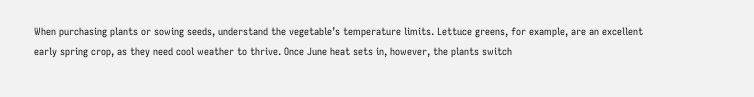When purchasing plants or sowing seeds, understand the vegetable’s temperature limits. Lettuce greens, for example, are an excellent early spring crop, as they need cool weather to thrive. Once June heat sets in, however, the plants switch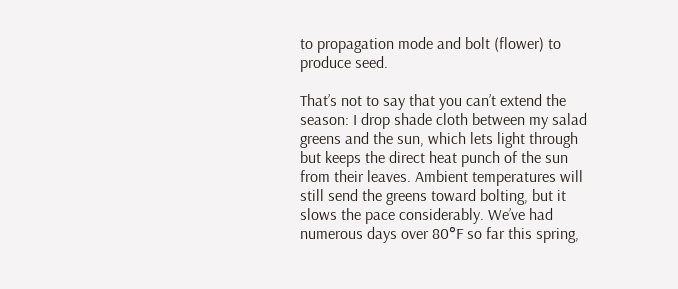to propagation mode and bolt (flower) to produce seed.

That’s not to say that you can’t extend the season: I drop shade cloth between my salad greens and the sun, which lets light through but keeps the direct heat punch of the sun from their leaves. Ambient temperatures will still send the greens toward bolting, but it slows the pace considerably. We’ve had numerous days over 80°F so far this spring,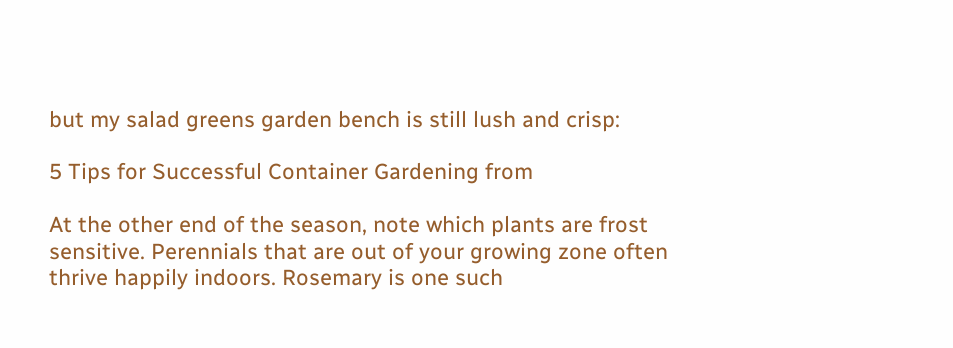but my salad greens garden bench is still lush and crisp:

5 Tips for Successful Container Gardening from

At the other end of the season, note which plants are frost sensitive. Perennials that are out of your growing zone often thrive happily indoors. Rosemary is one such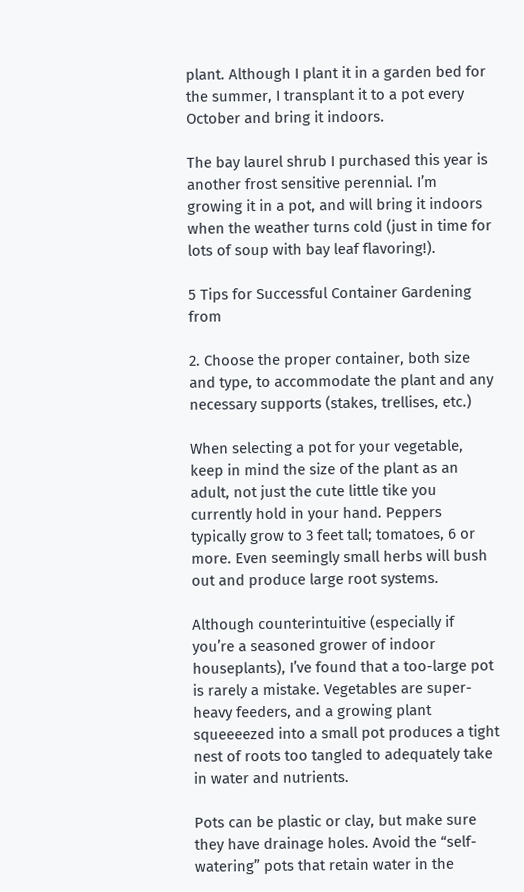plant. Although I plant it in a garden bed for the summer, I transplant it to a pot every October and bring it indoors.

The bay laurel shrub I purchased this year is another frost sensitive perennial. I’m growing it in a pot, and will bring it indoors when the weather turns cold (just in time for lots of soup with bay leaf flavoring!).

5 Tips for Successful Container Gardening from

2. Choose the proper container, both size and type, to accommodate the plant and any necessary supports (stakes, trellises, etc.)

When selecting a pot for your vegetable, keep in mind the size of the plant as an adult, not just the cute little tike you currently hold in your hand. Peppers typically grow to 3 feet tall; tomatoes, 6 or more. Even seemingly small herbs will bush out and produce large root systems.

Although counterintuitive (especially if you’re a seasoned grower of indoor houseplants), I’ve found that a too-large pot is rarely a mistake. Vegetables are super-heavy feeders, and a growing plant squeeeezed into a small pot produces a tight nest of roots too tangled to adequately take in water and nutrients.

Pots can be plastic or clay, but make sure they have drainage holes. Avoid the “self-watering” pots that retain water in the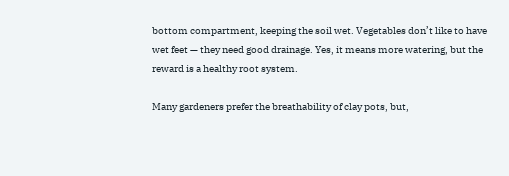bottom compartment, keeping the soil wet. Vegetables don’t like to have wet feet — they need good drainage. Yes, it means more watering, but the reward is a healthy root system.

Many gardeners prefer the breathability of clay pots, but,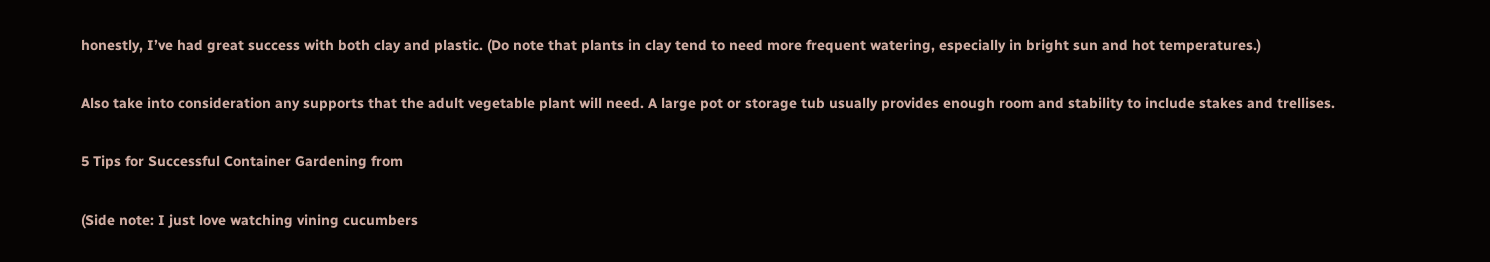honestly, I’ve had great success with both clay and plastic. (Do note that plants in clay tend to need more frequent watering, especially in bright sun and hot temperatures.)

Also take into consideration any supports that the adult vegetable plant will need. A large pot or storage tub usually provides enough room and stability to include stakes and trellises.

5 Tips for Successful Container Gardening from

(Side note: I just love watching vining cucumbers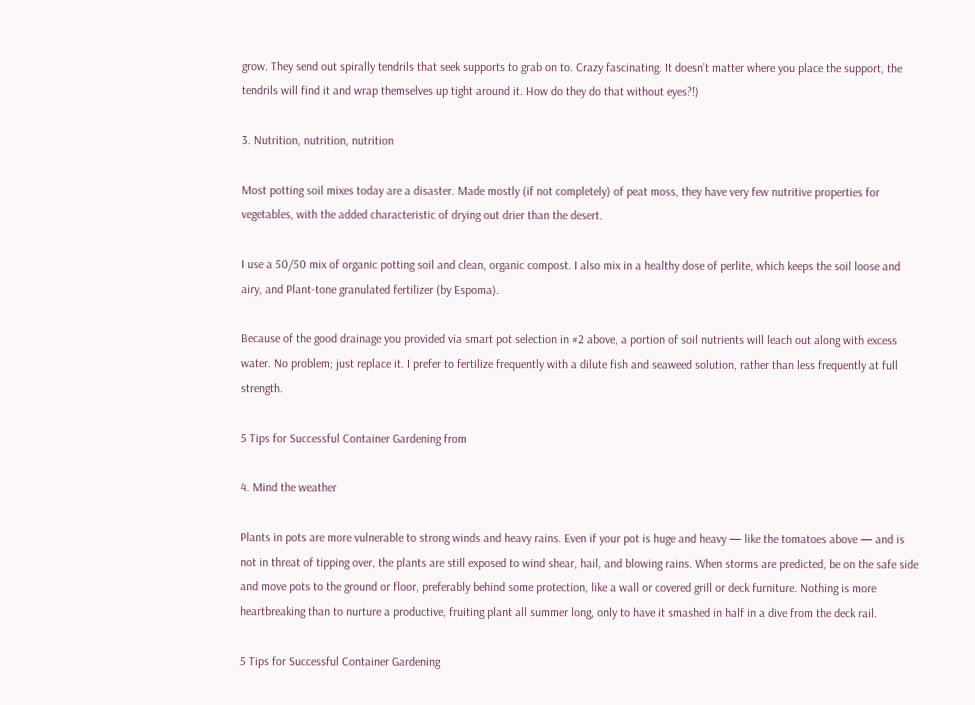grow. They send out spirally tendrils that seek supports to grab on to. Crazy fascinating. It doesn’t matter where you place the support, the tendrils will find it and wrap themselves up tight around it. How do they do that without eyes?!)

3. Nutrition, nutrition, nutrition

Most potting soil mixes today are a disaster. Made mostly (if not completely) of peat moss, they have very few nutritive properties for vegetables, with the added characteristic of drying out drier than the desert.

I use a 50/50 mix of organic potting soil and clean, organic compost. I also mix in a healthy dose of perlite, which keeps the soil loose and airy, and Plant-tone granulated fertilizer (by Espoma).

Because of the good drainage you provided via smart pot selection in #2 above, a portion of soil nutrients will leach out along with excess water. No problem; just replace it. I prefer to fertilize frequently with a dilute fish and seaweed solution, rather than less frequently at full strength.

5 Tips for Successful Container Gardening from

4. Mind the weather

Plants in pots are more vulnerable to strong winds and heavy rains. Even if your pot is huge and heavy — like the tomatoes above — and is not in threat of tipping over, the plants are still exposed to wind shear, hail, and blowing rains. When storms are predicted, be on the safe side and move pots to the ground or floor, preferably behind some protection, like a wall or covered grill or deck furniture. Nothing is more heartbreaking than to nurture a productive, fruiting plant all summer long, only to have it smashed in half in a dive from the deck rail.

5 Tips for Successful Container Gardening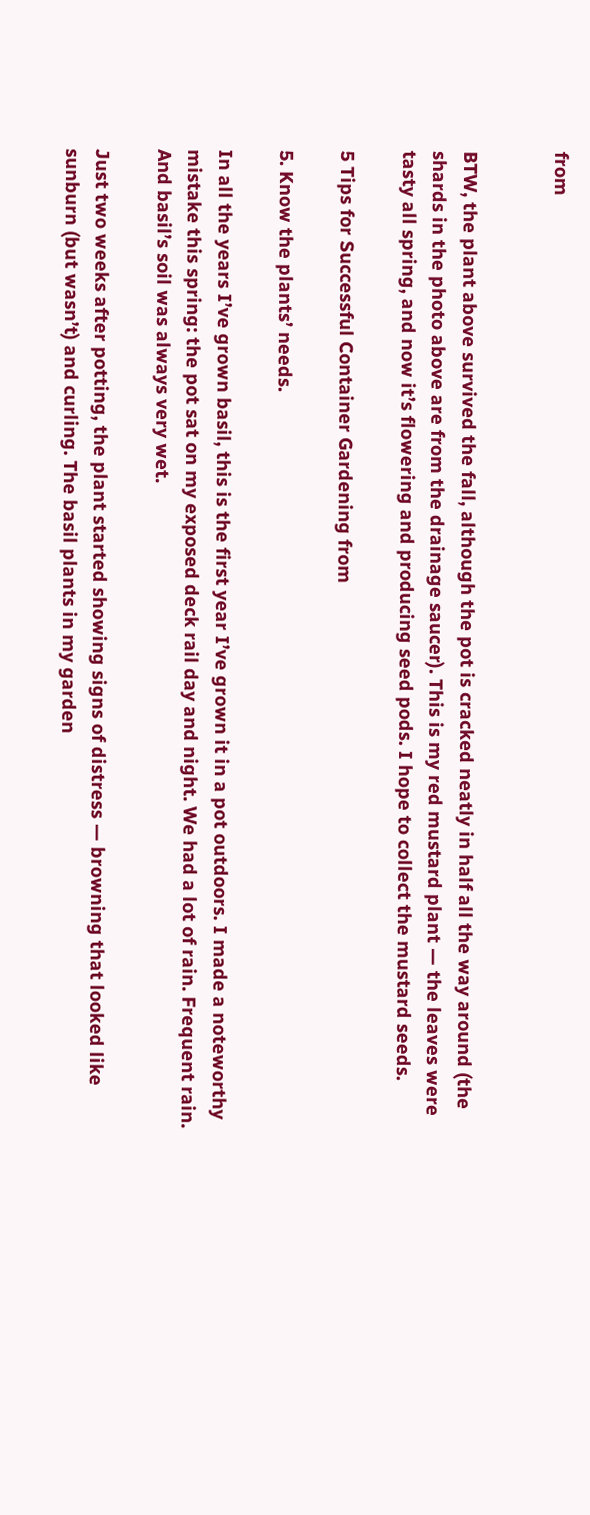from


BTW, the plant above survived the fall, although the pot is cracked neatly in half all the way around (the shards in the photo above are from the drainage saucer). This is my red mustard plant — the leaves were tasty all spring, and now it’s flowering and producing seed pods. I hope to collect the mustard seeds.

5 Tips for Successful Container Gardening from

5. Know the plants’ needs.

In all the years I’ve grown basil, this is the first year I’ve grown it in a pot outdoors. I made a noteworthy mistake this spring: the pot sat on my exposed deck rail day and night. We had a lot of rain. Frequent rain. And basil’s soil was always very wet.

Just two weeks after potting, the plant started showing signs of distress — browning that looked like sunburn (but wasn’t) and curling. The basil plants in my garden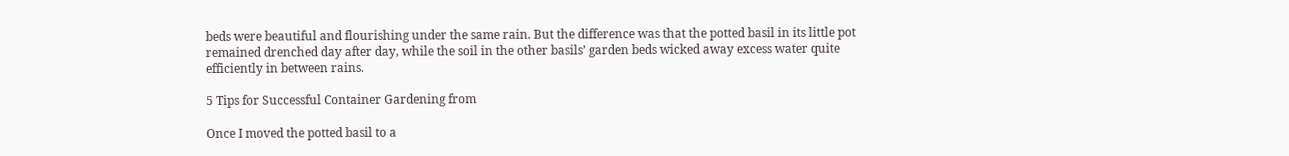beds were beautiful and flourishing under the same rain. But the difference was that the potted basil in its little pot remained drenched day after day, while the soil in the other basils’ garden beds wicked away excess water quite efficiently in between rains.

5 Tips for Successful Container Gardening from

Once I moved the potted basil to a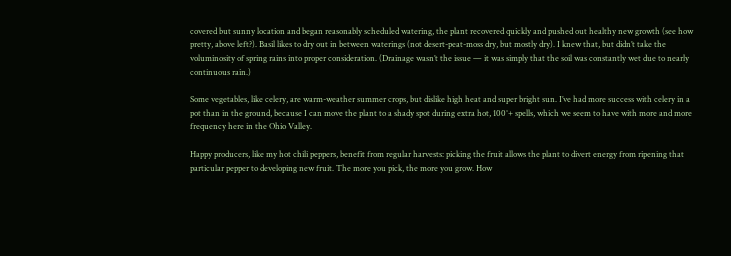covered but sunny location and began reasonably scheduled watering, the plant recovered quickly and pushed out healthy new growth (see how pretty, above left?). Basil likes to dry out in between waterings (not desert-peat-moss dry, but mostly dry). I knew that, but didn’t take the voluminosity of spring rains into proper consideration. (Drainage wasn’t the issue — it was simply that the soil was constantly wet due to nearly continuous rain.)

Some vegetables, like celery, are warm-weather summer crops, but dislike high heat and super bright sun. I’ve had more success with celery in a pot than in the ground, because I can move the plant to a shady spot during extra hot, 100°+ spells, which we seem to have with more and more frequency here in the Ohio Valley.

Happy producers, like my hot chili peppers, benefit from regular harvests: picking the fruit allows the plant to divert energy from ripening that particular pepper to developing new fruit. The more you pick, the more you grow. How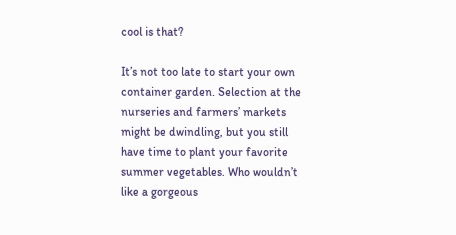cool is that?

It’s not too late to start your own container garden. Selection at the nurseries and farmers’ markets might be dwindling, but you still have time to plant your favorite summer vegetables. Who wouldn’t like a gorgeous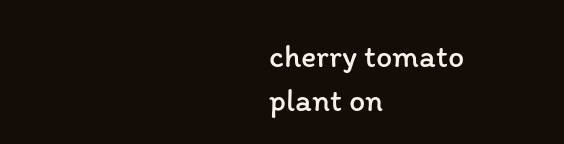cherry tomato plant on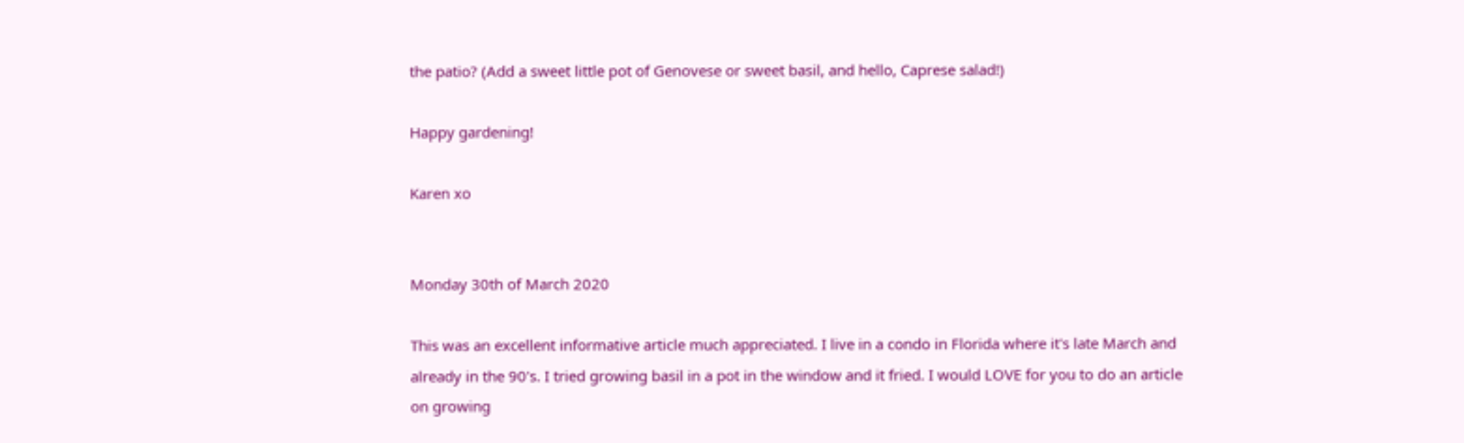the patio? (Add a sweet little pot of Genovese or sweet basil, and hello, Caprese salad!)

Happy gardening!

Karen xo


Monday 30th of March 2020

This was an excellent informative article much appreciated. I live in a condo in Florida where it's late March and already in the 90's. I tried growing basil in a pot in the window and it fried. I would LOVE for you to do an article on growing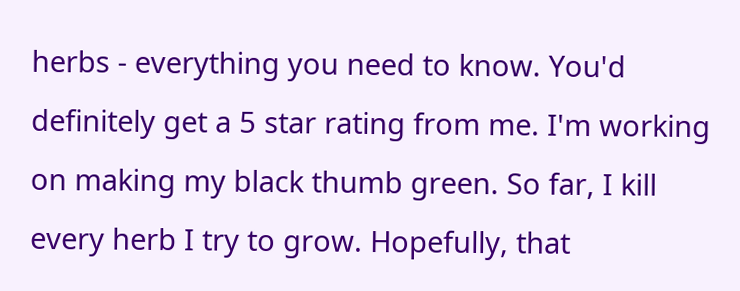herbs - everything you need to know. You'd definitely get a 5 star rating from me. I'm working on making my black thumb green. So far, I kill every herb I try to grow. Hopefully, that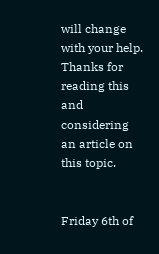will change with your help. Thanks for reading this and considering an article on this topic.


Friday 6th of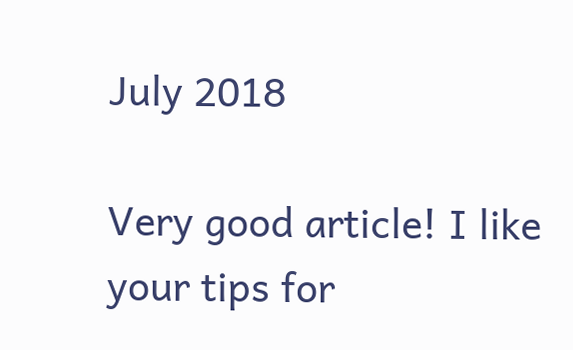July 2018

Very good article! I like your tips for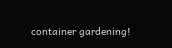container gardening!